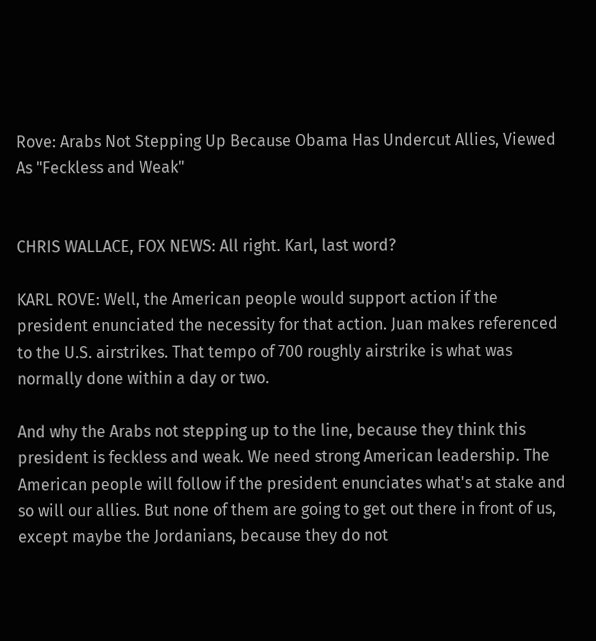Rove: Arabs Not Stepping Up Because Obama Has Undercut Allies, Viewed As "Feckless and Weak"


CHRIS WALLACE, FOX NEWS: All right. Karl, last word?

KARL ROVE: Well, the American people would support action if the president enunciated the necessity for that action. Juan makes referenced to the U.S. airstrikes. That tempo of 700 roughly airstrike is what was normally done within a day or two.

And why the Arabs not stepping up to the line, because they think this president is feckless and weak. We need strong American leadership. The American people will follow if the president enunciates what's at stake and so will our allies. But none of them are going to get out there in front of us, except maybe the Jordanians, because they do not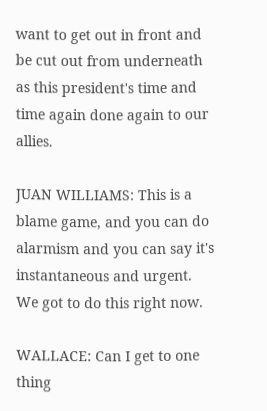want to get out in front and be cut out from underneath as this president's time and time again done again to our allies.

JUAN WILLIAMS: This is a blame game, and you can do alarmism and you can say it's instantaneous and urgent. We got to do this right now.

WALLACE: Can I get to one thing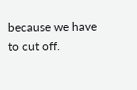because we have to cut off.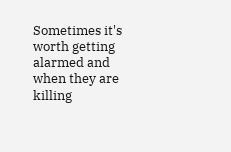Sometimes it's worth getting alarmed and when they are killing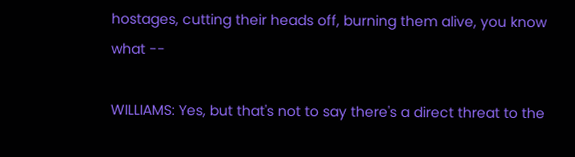hostages, cutting their heads off, burning them alive, you know what --

WILLIAMS: Yes, but that's not to say there's a direct threat to the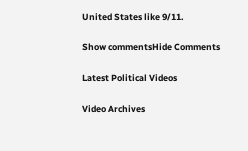United States like 9/11.

Show commentsHide Comments

Latest Political Videos

Video Archives